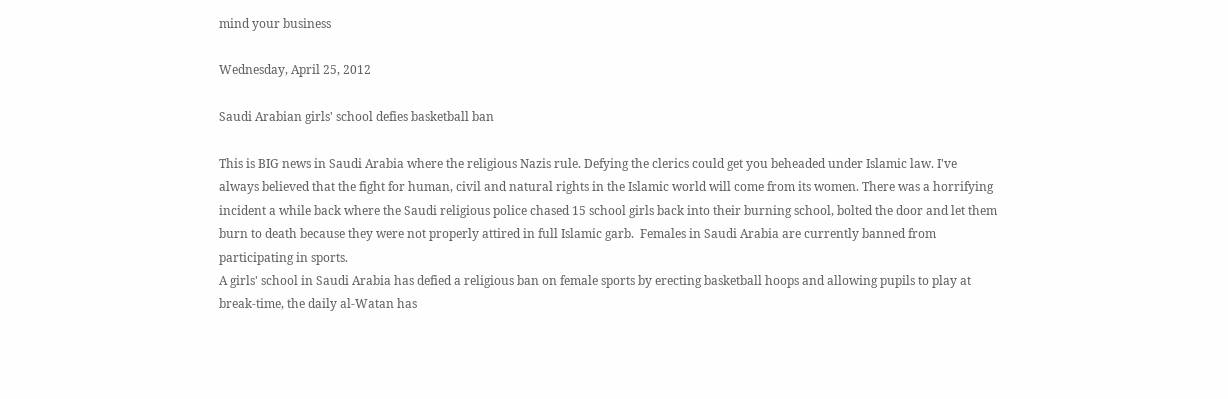mind your business

Wednesday, April 25, 2012

Saudi Arabian girls' school defies basketball ban

This is BIG news in Saudi Arabia where the religious Nazis rule. Defying the clerics could get you beheaded under Islamic law. I've always believed that the fight for human, civil and natural rights in the Islamic world will come from its women. There was a horrifying incident a while back where the Saudi religious police chased 15 school girls back into their burning school, bolted the door and let them burn to death because they were not properly attired in full Islamic garb.  Females in Saudi Arabia are currently banned from participating in sports.
A girls' school in Saudi Arabia has defied a religious ban on female sports by erecting basketball hoops and allowing pupils to play at break-time, the daily al-Watan has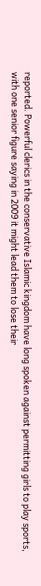reported. Powerful clerics in the conservative Islamic kingdom have long spoken against permitting girls to play sports, with one senior figure saying in 2009 it might lead them to lose their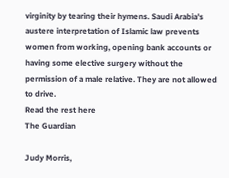virginity by tearing their hymens. Saudi Arabia's austere interpretation of Islamic law prevents women from working, opening bank accounts or having some elective surgery without the permission of a male relative. They are not allowed to drive.
Read the rest here
The Guardian

Judy Morris,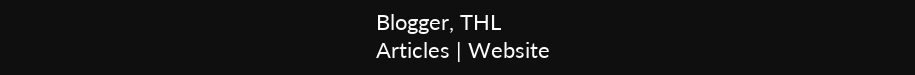Blogger, THL
Articles | Website